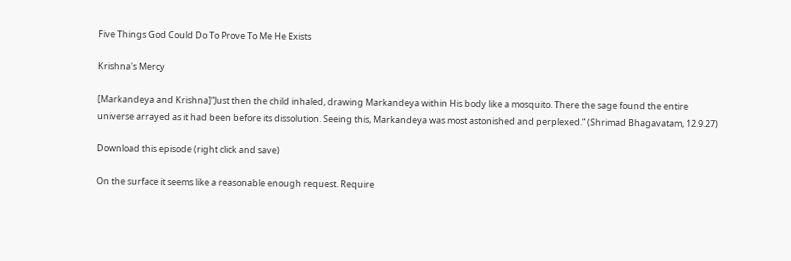Five Things God Could Do To Prove To Me He Exists

Krishna's Mercy

[Markandeya and Krishna]“Just then the child inhaled, drawing Markandeya within His body like a mosquito. There the sage found the entire universe arrayed as it had been before its dissolution. Seeing this, Markandeya was most astonished and perplexed.” (Shrimad Bhagavatam, 12.9.27)

Download this episode (right click and save)

On the surface it seems like a reasonable enough request. Require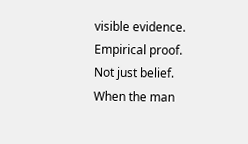visible evidence. Empirical proof. Not just belief. When the man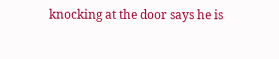knocking at the door says he is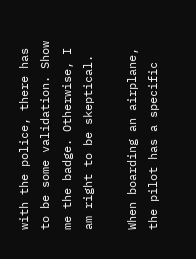with the police, there has to be some validation. Show me the badge. Otherwise, I am right to be skeptical.

When boarding an airplane, the pilot has a specific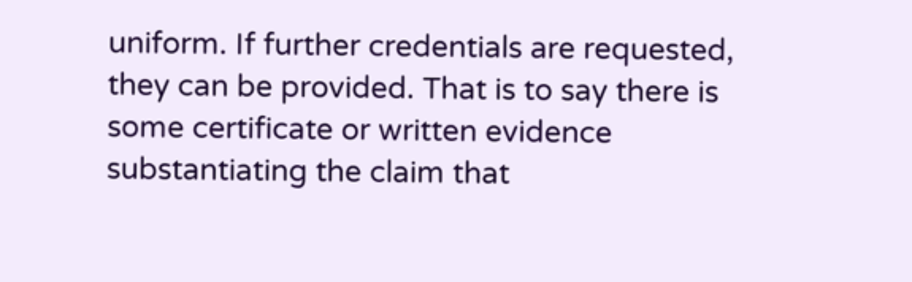uniform. If further credentials are requested, they can be provided. That is to say there is some certificate or written evidence substantiating the claim that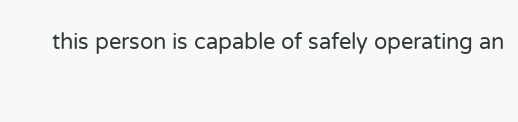this person is capable of safely operating an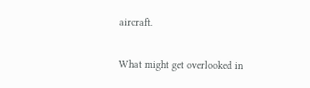aircraft.

What might get overlooked in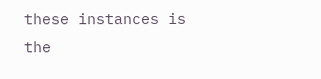these instances is the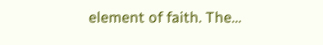element of faith. The…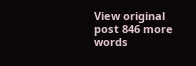View original post 846 more words